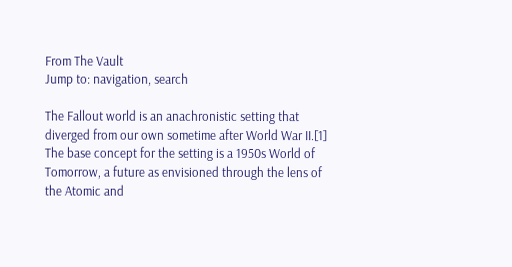From The Vault
Jump to: navigation, search

The Fallout world is an anachronistic setting that diverged from our own sometime after World War II.[1] The base concept for the setting is a 1950s World of Tomorrow, a future as envisioned through the lens of the Atomic and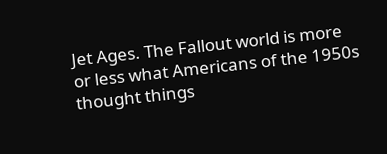Jet Ages. The Fallout world is more or less what Americans of the 1950s thought things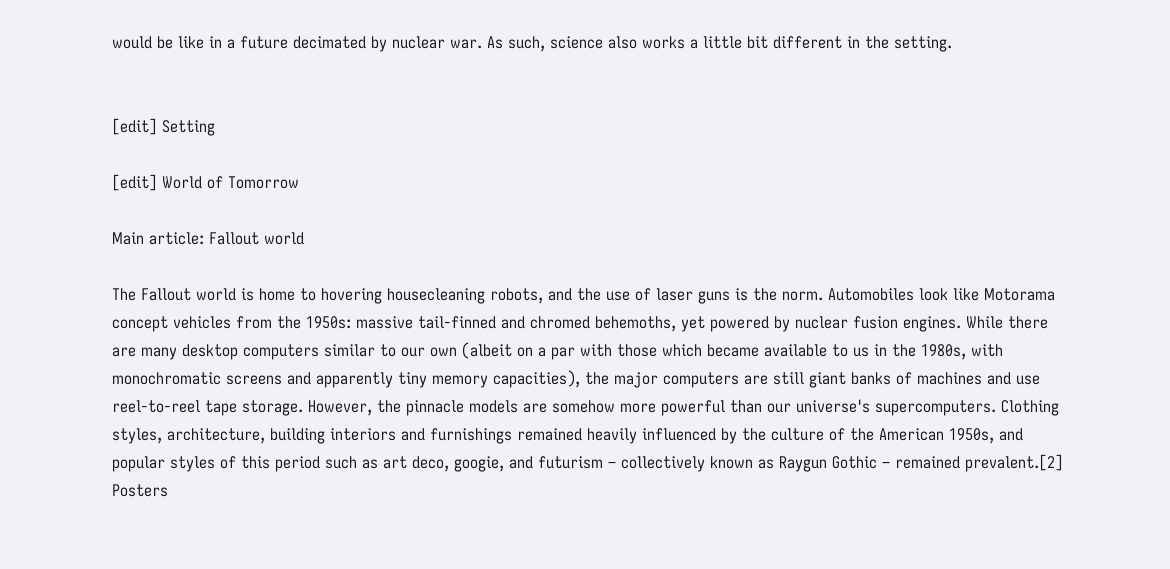would be like in a future decimated by nuclear war. As such, science also works a little bit different in the setting.


[edit] Setting

[edit] World of Tomorrow

Main article: Fallout world

The Fallout world is home to hovering housecleaning robots, and the use of laser guns is the norm. Automobiles look like Motorama concept vehicles from the 1950s: massive tail-finned and chromed behemoths, yet powered by nuclear fusion engines. While there are many desktop computers similar to our own (albeit on a par with those which became available to us in the 1980s, with monochromatic screens and apparently tiny memory capacities), the major computers are still giant banks of machines and use reel-to-reel tape storage. However, the pinnacle models are somehow more powerful than our universe's supercomputers. Clothing styles, architecture, building interiors and furnishings remained heavily influenced by the culture of the American 1950s, and popular styles of this period such as art deco, googie, and futurism – collectively known as Raygun Gothic – remained prevalent.[2] Posters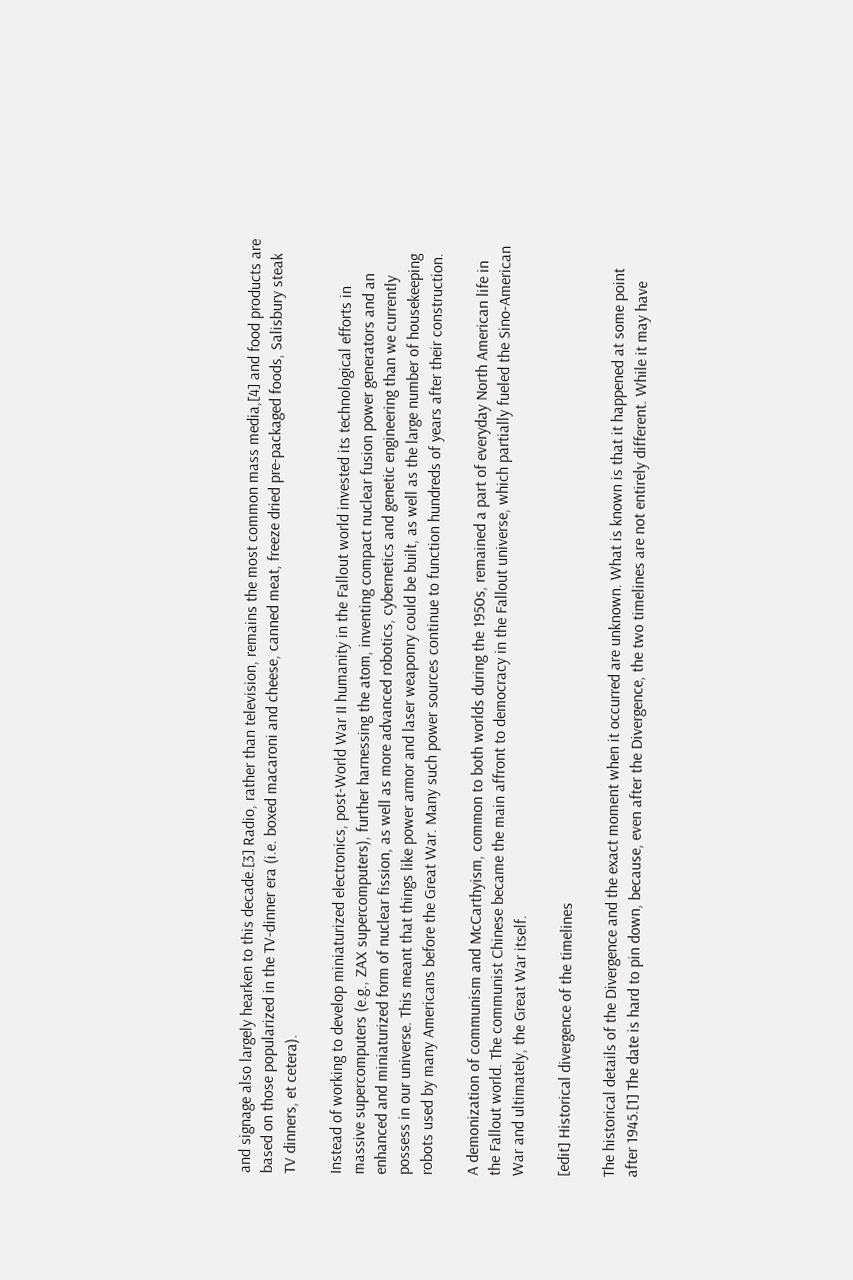and signage also largely hearken to this decade.[3] Radio, rather than television, remains the most common mass media,[4] and food products are based on those popularized in the TV-dinner era (i.e. boxed macaroni and cheese, canned meat, freeze dried pre-packaged foods, Salisbury steak TV dinners, et cetera).

Instead of working to develop miniaturized electronics, post-World War II humanity in the Fallout world invested its technological efforts in massive supercomputers (e.g., ZAX supercomputers), further harnessing the atom, inventing compact nuclear fusion power generators and an enhanced and miniaturized form of nuclear fission, as well as more advanced robotics, cybernetics and genetic engineering than we currently possess in our universe. This meant that things like power armor and laser weaponry could be built, as well as the large number of housekeeping robots used by many Americans before the Great War. Many such power sources continue to function hundreds of years after their construction.

A demonization of communism and McCarthyism, common to both worlds during the 1950s, remained a part of everyday North American life in the Fallout world. The communist Chinese became the main affront to democracy in the Fallout universe, which partially fueled the Sino-American War and ultimately, the Great War itself.

[edit] Historical divergence of the timelines

The historical details of the Divergence and the exact moment when it occurred are unknown. What is known is that it happened at some point after 1945.[1] The date is hard to pin down, because, even after the Divergence, the two timelines are not entirely different. While it may have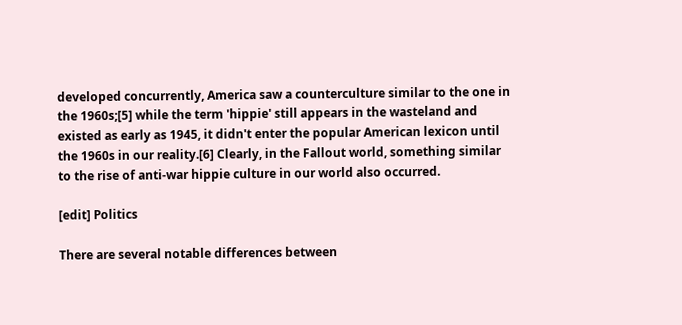developed concurrently, America saw a counterculture similar to the one in the 1960s;[5] while the term 'hippie' still appears in the wasteland and existed as early as 1945, it didn't enter the popular American lexicon until the 1960s in our reality.[6] Clearly, in the Fallout world, something similar to the rise of anti-war hippie culture in our world also occurred.

[edit] Politics

There are several notable differences between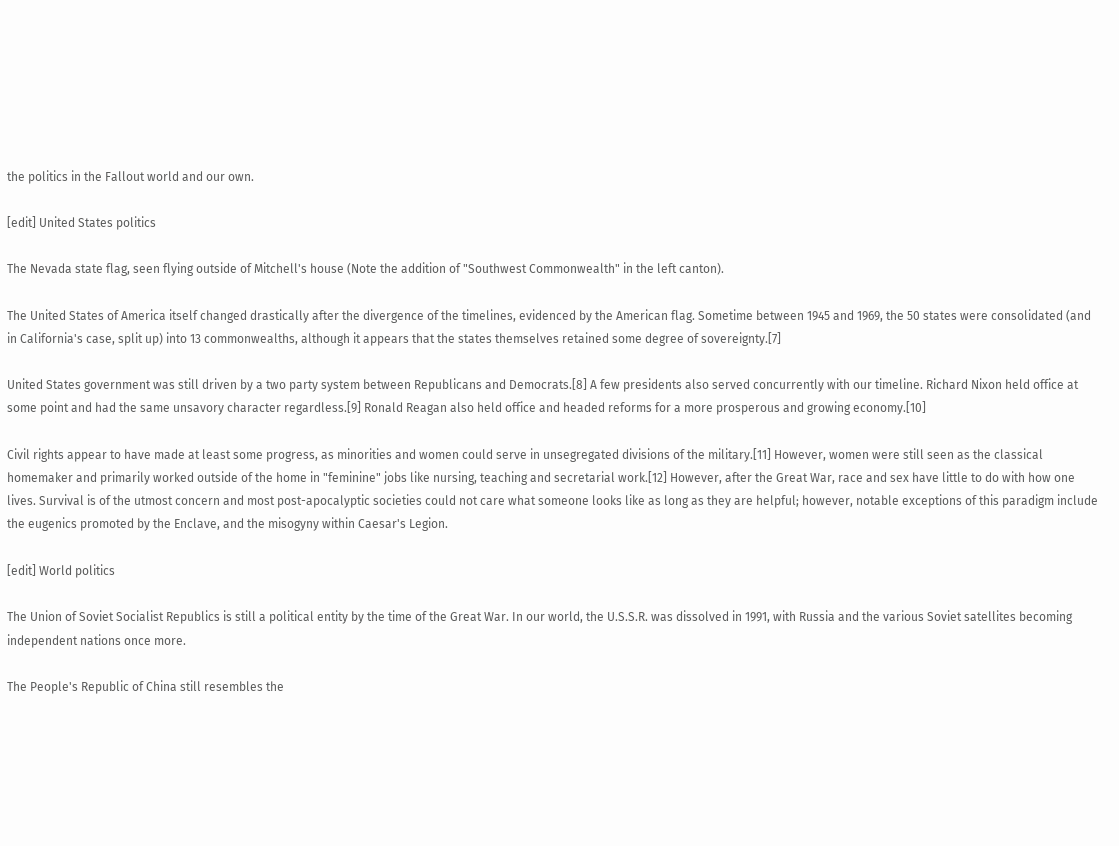the politics in the Fallout world and our own.

[edit] United States politics

The Nevada state flag, seen flying outside of Mitchell's house (Note the addition of "Southwest Commonwealth" in the left canton).

The United States of America itself changed drastically after the divergence of the timelines, evidenced by the American flag. Sometime between 1945 and 1969, the 50 states were consolidated (and in California's case, split up) into 13 commonwealths, although it appears that the states themselves retained some degree of sovereignty.[7]

United States government was still driven by a two party system between Republicans and Democrats.[8] A few presidents also served concurrently with our timeline. Richard Nixon held office at some point and had the same unsavory character regardless.[9] Ronald Reagan also held office and headed reforms for a more prosperous and growing economy.[10]

Civil rights appear to have made at least some progress, as minorities and women could serve in unsegregated divisions of the military.[11] However, women were still seen as the classical homemaker and primarily worked outside of the home in "feminine" jobs like nursing, teaching and secretarial work.[12] However, after the Great War, race and sex have little to do with how one lives. Survival is of the utmost concern and most post-apocalyptic societies could not care what someone looks like as long as they are helpful; however, notable exceptions of this paradigm include the eugenics promoted by the Enclave, and the misogyny within Caesar's Legion.

[edit] World politics

The Union of Soviet Socialist Republics is still a political entity by the time of the Great War. In our world, the U.S.S.R. was dissolved in 1991, with Russia and the various Soviet satellites becoming independent nations once more.

The People's Republic of China still resembles the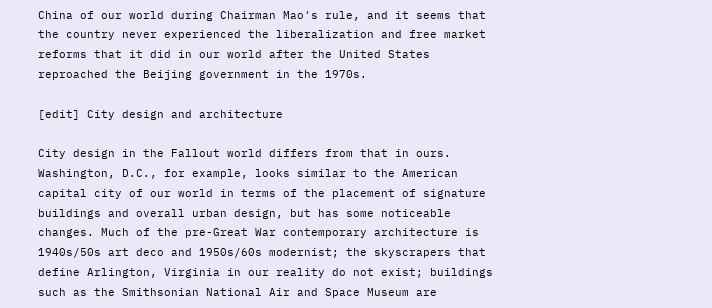China of our world during Chairman Mao's rule, and it seems that the country never experienced the liberalization and free market reforms that it did in our world after the United States reproached the Beijing government in the 1970s.

[edit] City design and architecture

City design in the Fallout world differs from that in ours. Washington, D.C., for example, looks similar to the American capital city of our world in terms of the placement of signature buildings and overall urban design, but has some noticeable changes. Much of the pre-Great War contemporary architecture is 1940s/50s art deco and 1950s/60s modernist; the skyscrapers that define Arlington, Virginia in our reality do not exist; buildings such as the Smithsonian National Air and Space Museum are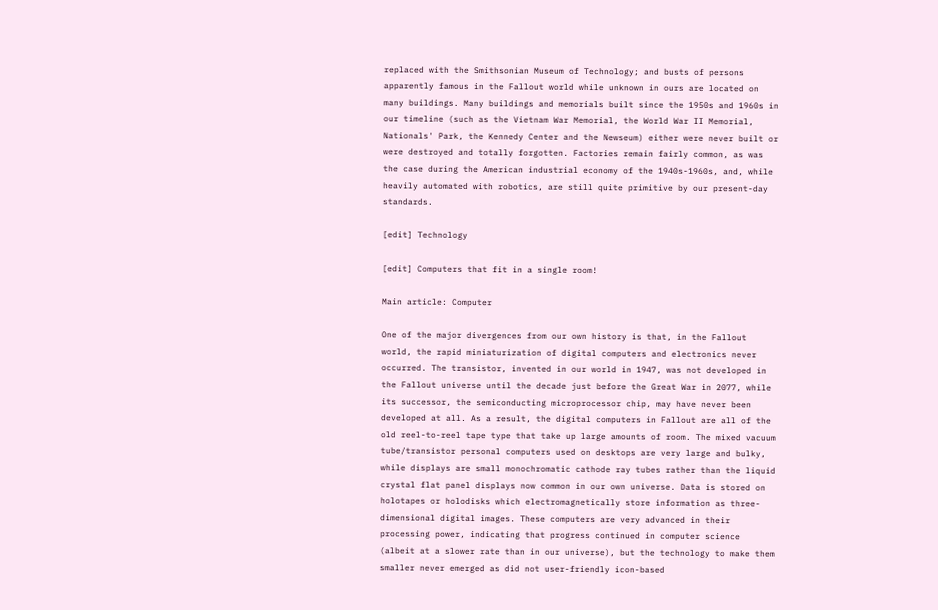replaced with the Smithsonian Museum of Technology; and busts of persons apparently famous in the Fallout world while unknown in ours are located on many buildings. Many buildings and memorials built since the 1950s and 1960s in our timeline (such as the Vietnam War Memorial, the World War II Memorial, Nationals' Park, the Kennedy Center and the Newseum) either were never built or were destroyed and totally forgotten. Factories remain fairly common, as was the case during the American industrial economy of the 1940s-1960s, and, while heavily automated with robotics, are still quite primitive by our present-day standards.

[edit] Technology

[edit] Computers that fit in a single room!

Main article: Computer

One of the major divergences from our own history is that, in the Fallout world, the rapid miniaturization of digital computers and electronics never occurred. The transistor, invented in our world in 1947, was not developed in the Fallout universe until the decade just before the Great War in 2077, while its successor, the semiconducting microprocessor chip, may have never been developed at all. As a result, the digital computers in Fallout are all of the old reel-to-reel tape type that take up large amounts of room. The mixed vacuum tube/transistor personal computers used on desktops are very large and bulky, while displays are small monochromatic cathode ray tubes rather than the liquid crystal flat panel displays now common in our own universe. Data is stored on holotapes or holodisks which electromagnetically store information as three-dimensional digital images. These computers are very advanced in their processing power, indicating that progress continued in computer science (albeit at a slower rate than in our universe), but the technology to make them smaller never emerged as did not user-friendly icon-based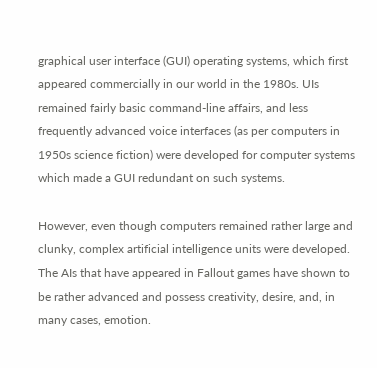graphical user interface (GUI) operating systems, which first appeared commercially in our world in the 1980s. UIs remained fairly basic command-line affairs, and less frequently advanced voice interfaces (as per computers in 1950s science fiction) were developed for computer systems which made a GUI redundant on such systems.

However, even though computers remained rather large and clunky, complex artificial intelligence units were developed. The AIs that have appeared in Fallout games have shown to be rather advanced and possess creativity, desire, and, in many cases, emotion.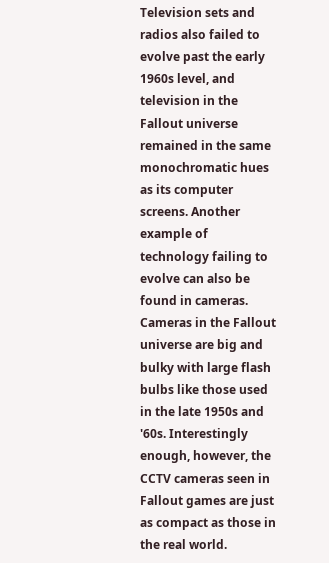Television sets and radios also failed to evolve past the early 1960s level, and television in the Fallout universe remained in the same monochromatic hues as its computer screens. Another example of technology failing to evolve can also be found in cameras. Cameras in the Fallout universe are big and bulky with large flash bulbs like those used in the late 1950s and '60s. Interestingly enough, however, the CCTV cameras seen in Fallout games are just as compact as those in the real world.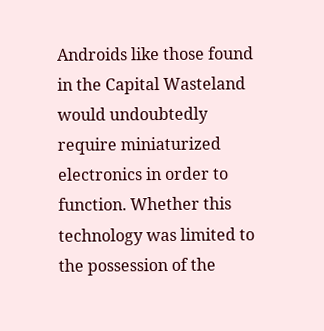Androids like those found in the Capital Wasteland would undoubtedly require miniaturized electronics in order to function. Whether this technology was limited to the possession of the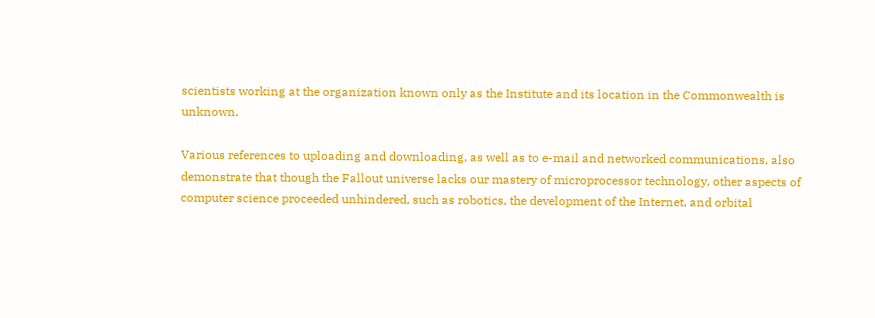scientists working at the organization known only as the Institute and its location in the Commonwealth is unknown.

Various references to uploading and downloading, as well as to e-mail and networked communications, also demonstrate that though the Fallout universe lacks our mastery of microprocessor technology, other aspects of computer science proceeded unhindered, such as robotics, the development of the Internet, and orbital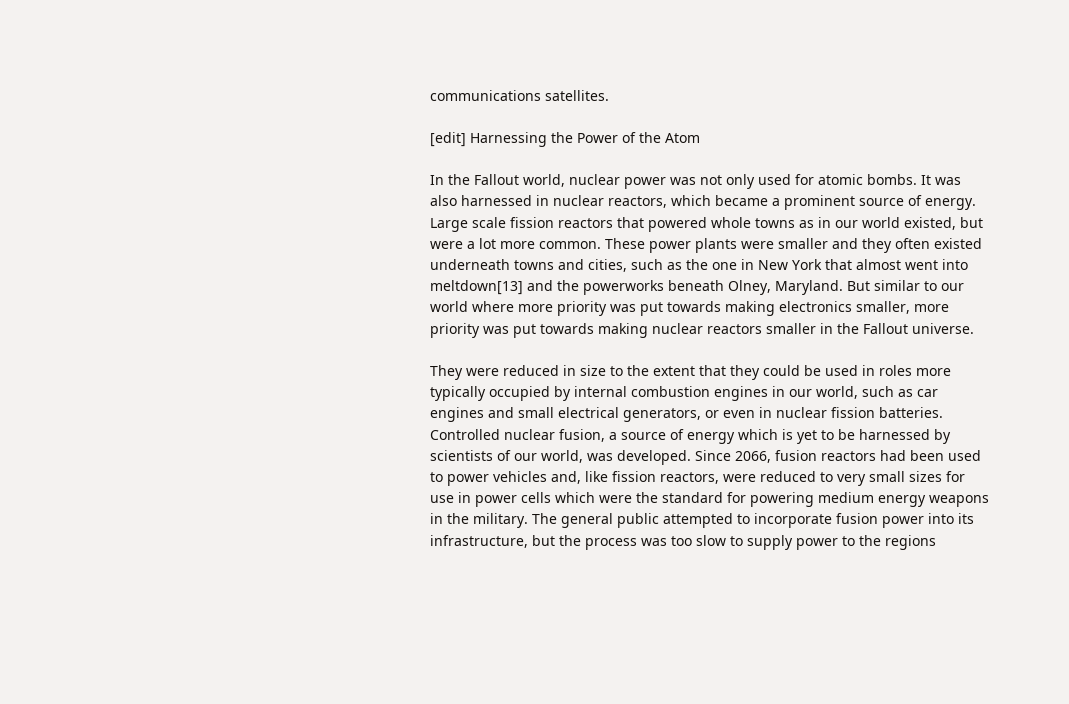communications satellites.

[edit] Harnessing the Power of the Atom

In the Fallout world, nuclear power was not only used for atomic bombs. It was also harnessed in nuclear reactors, which became a prominent source of energy. Large scale fission reactors that powered whole towns as in our world existed, but were a lot more common. These power plants were smaller and they often existed underneath towns and cities, such as the one in New York that almost went into meltdown[13] and the powerworks beneath Olney, Maryland. But similar to our world where more priority was put towards making electronics smaller, more priority was put towards making nuclear reactors smaller in the Fallout universe.

They were reduced in size to the extent that they could be used in roles more typically occupied by internal combustion engines in our world, such as car engines and small electrical generators, or even in nuclear fission batteries. Controlled nuclear fusion, a source of energy which is yet to be harnessed by scientists of our world, was developed. Since 2066, fusion reactors had been used to power vehicles and, like fission reactors, were reduced to very small sizes for use in power cells which were the standard for powering medium energy weapons in the military. The general public attempted to incorporate fusion power into its infrastructure, but the process was too slow to supply power to the regions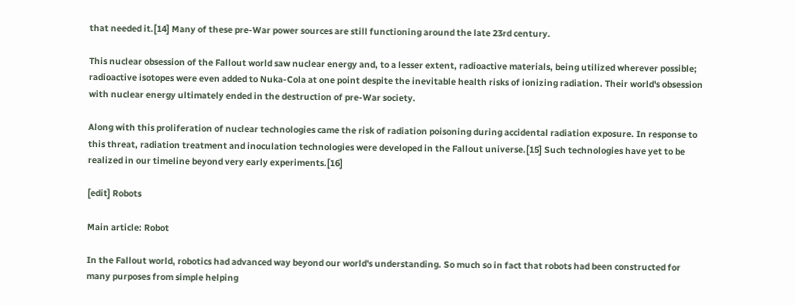that needed it.[14] Many of these pre-War power sources are still functioning around the late 23rd century.

This nuclear obsession of the Fallout world saw nuclear energy and, to a lesser extent, radioactive materials, being utilized wherever possible; radioactive isotopes were even added to Nuka-Cola at one point despite the inevitable health risks of ionizing radiation. Their world's obsession with nuclear energy ultimately ended in the destruction of pre-War society.

Along with this proliferation of nuclear technologies came the risk of radiation poisoning during accidental radiation exposure. In response to this threat, radiation treatment and inoculation technologies were developed in the Fallout universe.[15] Such technologies have yet to be realized in our timeline beyond very early experiments.[16]

[edit] Robots

Main article: Robot

In the Fallout world, robotics had advanced way beyond our world's understanding. So much so in fact that robots had been constructed for many purposes from simple helping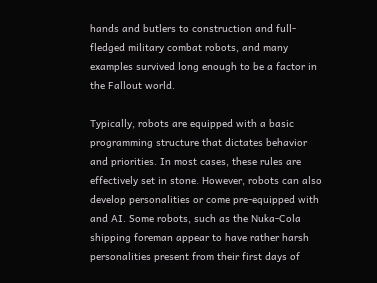hands and butlers to construction and full-fledged military combat robots, and many examples survived long enough to be a factor in the Fallout world.

Typically, robots are equipped with a basic programming structure that dictates behavior and priorities. In most cases, these rules are effectively set in stone. However, robots can also develop personalities or come pre-equipped with and AI. Some robots, such as the Nuka-Cola shipping foreman appear to have rather harsh personalities present from their first days of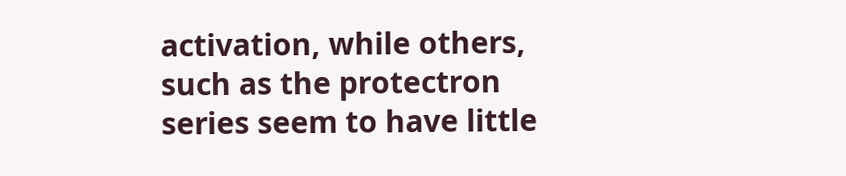activation, while others, such as the protectron series seem to have little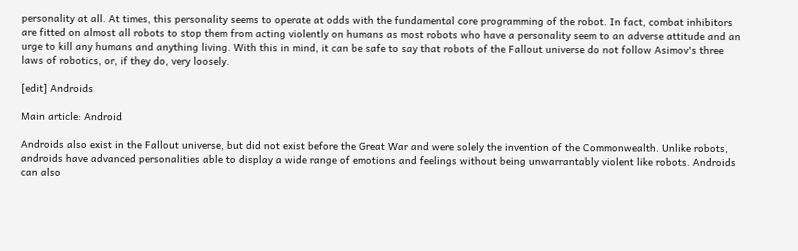personality at all. At times, this personality seems to operate at odds with the fundamental core programming of the robot. In fact, combat inhibitors are fitted on almost all robots to stop them from acting violently on humans as most robots who have a personality seem to an adverse attitude and an urge to kill any humans and anything living. With this in mind, it can be safe to say that robots of the Fallout universe do not follow Asimov's three laws of robotics, or, if they do, very loosely.

[edit] Androids

Main article: Android

Androids also exist in the Fallout universe, but did not exist before the Great War and were solely the invention of the Commonwealth. Unlike robots, androids have advanced personalities able to display a wide range of emotions and feelings without being unwarrantably violent like robots. Androids can also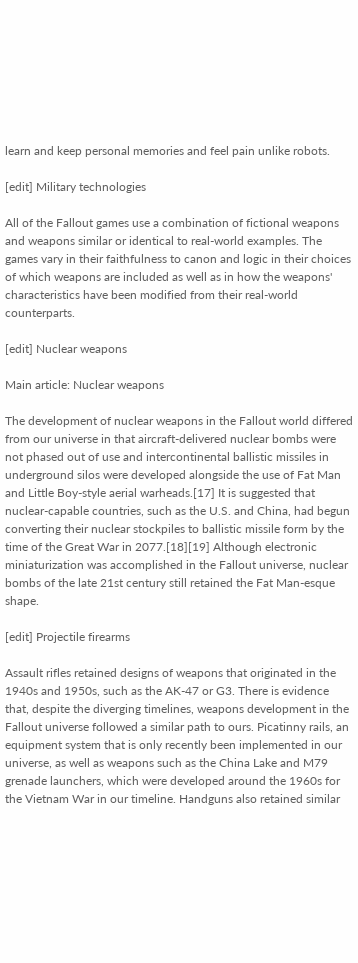learn and keep personal memories and feel pain unlike robots.

[edit] Military technologies

All of the Fallout games use a combination of fictional weapons and weapons similar or identical to real-world examples. The games vary in their faithfulness to canon and logic in their choices of which weapons are included as well as in how the weapons' characteristics have been modified from their real-world counterparts.

[edit] Nuclear weapons

Main article: Nuclear weapons

The development of nuclear weapons in the Fallout world differed from our universe in that aircraft-delivered nuclear bombs were not phased out of use and intercontinental ballistic missiles in underground silos were developed alongside the use of Fat Man and Little Boy-style aerial warheads.[17] It is suggested that nuclear-capable countries, such as the U.S. and China, had begun converting their nuclear stockpiles to ballistic missile form by the time of the Great War in 2077.[18][19] Although electronic miniaturization was accomplished in the Fallout universe, nuclear bombs of the late 21st century still retained the Fat Man-esque shape.

[edit] Projectile firearms

Assault rifles retained designs of weapons that originated in the 1940s and 1950s, such as the AK-47 or G3. There is evidence that, despite the diverging timelines, weapons development in the Fallout universe followed a similar path to ours. Picatinny rails, an equipment system that is only recently been implemented in our universe, as well as weapons such as the China Lake and M79 grenade launchers, which were developed around the 1960s for the Vietnam War in our timeline. Handguns also retained similar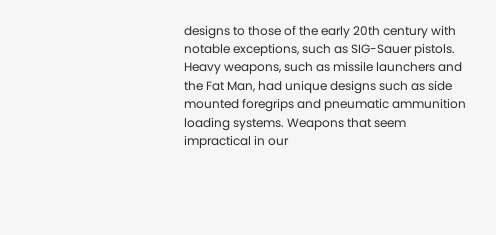designs to those of the early 20th century with notable exceptions, such as SIG-Sauer pistols. Heavy weapons, such as missile launchers and the Fat Man, had unique designs such as side mounted foregrips and pneumatic ammunition loading systems. Weapons that seem impractical in our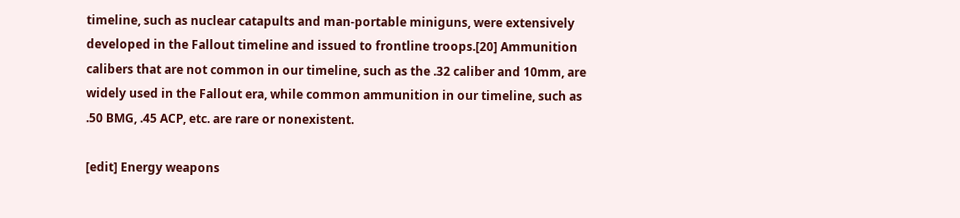timeline, such as nuclear catapults and man-portable miniguns, were extensively developed in the Fallout timeline and issued to frontline troops.[20] Ammunition calibers that are not common in our timeline, such as the .32 caliber and 10mm, are widely used in the Fallout era, while common ammunition in our timeline, such as .50 BMG, .45 ACP, etc. are rare or nonexistent.

[edit] Energy weapons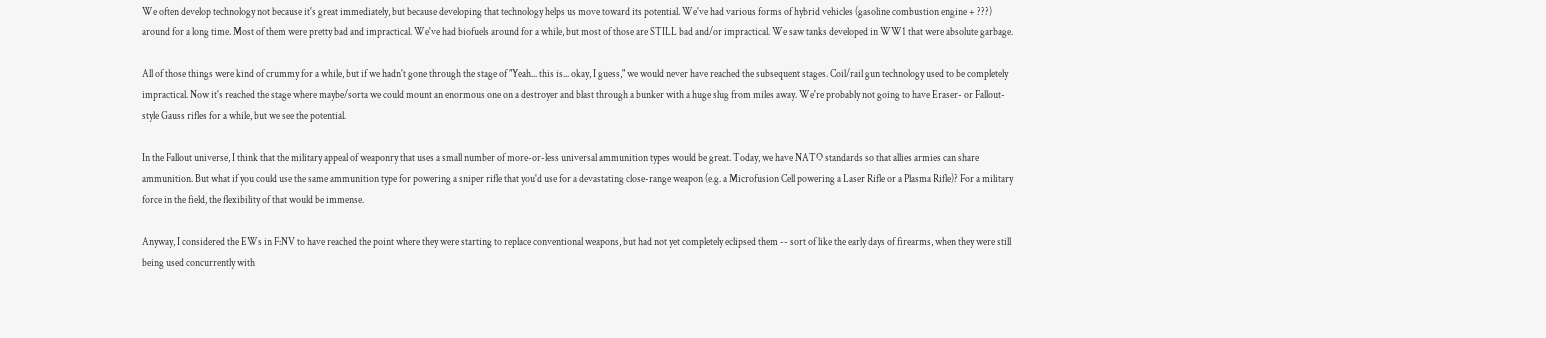We often develop technology not because it's great immediately, but because developing that technology helps us move toward its potential. We've had various forms of hybrid vehicles (gasoline combustion engine + ???) around for a long time. Most of them were pretty bad and impractical. We've had biofuels around for a while, but most of those are STILL bad and/or impractical. We saw tanks developed in WW1 that were absolute garbage.

All of those things were kind of crummy for a while, but if we hadn't gone through the stage of "Yeah... this is... okay, I guess," we would never have reached the subsequent stages. Coil/rail gun technology used to be completely impractical. Now it's reached the stage where maybe/sorta we could mount an enormous one on a destroyer and blast through a bunker with a huge slug from miles away. We're probably not going to have Eraser- or Fallout-style Gauss rifles for a while, but we see the potential.

In the Fallout universe, I think that the military appeal of weaponry that uses a small number of more-or-less universal ammunition types would be great. Today, we have NATO standards so that allies armies can share ammunition. But what if you could use the same ammunition type for powering a sniper rifle that you'd use for a devastating close-range weapon (e.g. a Microfusion Cell powering a Laser Rifle or a Plasma Rifle)? For a military force in the field, the flexibility of that would be immense.

Anyway, I considered the EWs in F:NV to have reached the point where they were starting to replace conventional weapons, but had not yet completely eclipsed them -- sort of like the early days of firearms, when they were still being used concurrently with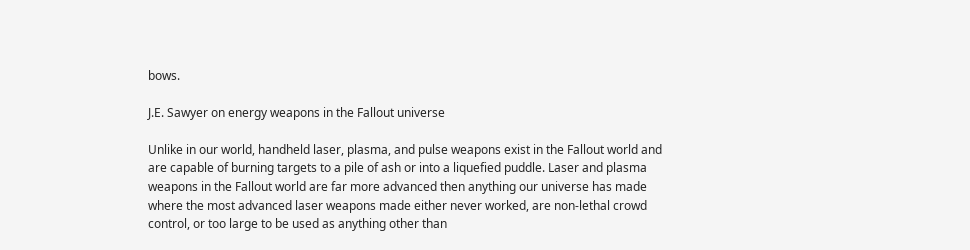bows.

J.E. Sawyer on energy weapons in the Fallout universe

Unlike in our world, handheld laser, plasma, and pulse weapons exist in the Fallout world and are capable of burning targets to a pile of ash or into a liquefied puddle. Laser and plasma weapons in the Fallout world are far more advanced then anything our universe has made where the most advanced laser weapons made either never worked, are non-lethal crowd control, or too large to be used as anything other than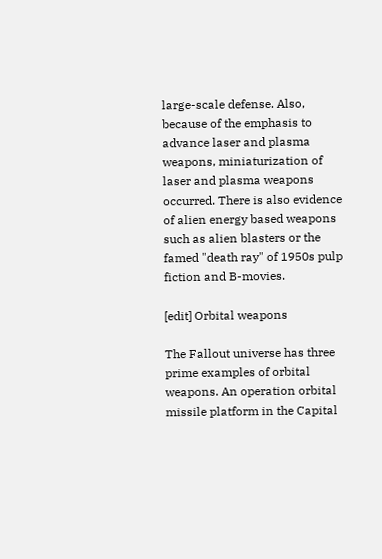large-scale defense. Also, because of the emphasis to advance laser and plasma weapons, miniaturization of laser and plasma weapons occurred. There is also evidence of alien energy based weapons such as alien blasters or the famed "death ray" of 1950s pulp fiction and B-movies.

[edit] Orbital weapons

The Fallout universe has three prime examples of orbital weapons. An operation orbital missile platform in the Capital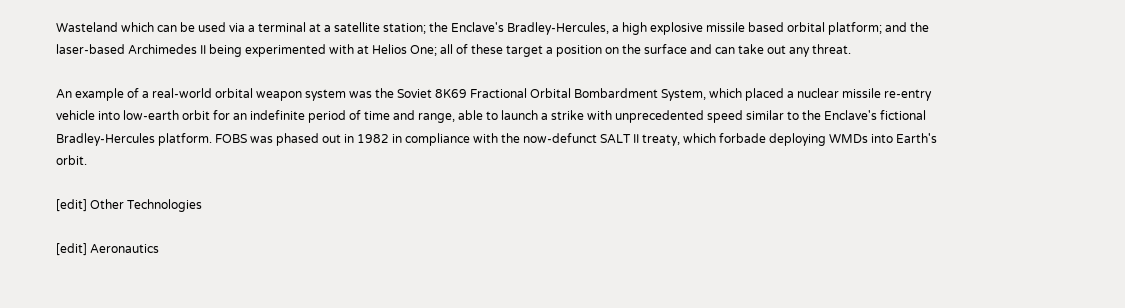Wasteland which can be used via a terminal at a satellite station; the Enclave's Bradley-Hercules, a high explosive missile based orbital platform; and the laser-based Archimedes II being experimented with at Helios One; all of these target a position on the surface and can take out any threat.

An example of a real-world orbital weapon system was the Soviet 8K69 Fractional Orbital Bombardment System, which placed a nuclear missile re-entry vehicle into low-earth orbit for an indefinite period of time and range, able to launch a strike with unprecedented speed similar to the Enclave's fictional Bradley-Hercules platform. FOBS was phased out in 1982 in compliance with the now-defunct SALT II treaty, which forbade deploying WMDs into Earth's orbit.

[edit] Other Technologies

[edit] Aeronautics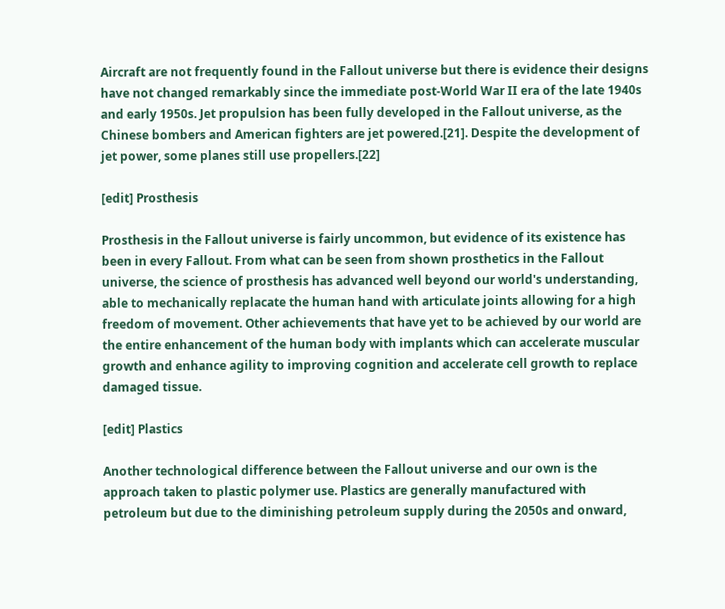Aircraft are not frequently found in the Fallout universe but there is evidence their designs have not changed remarkably since the immediate post-World War II era of the late 1940s and early 1950s. Jet propulsion has been fully developed in the Fallout universe, as the Chinese bombers and American fighters are jet powered.[21]. Despite the development of jet power, some planes still use propellers.[22]

[edit] Prosthesis

Prosthesis in the Fallout universe is fairly uncommon, but evidence of its existence has been in every Fallout. From what can be seen from shown prosthetics in the Fallout universe, the science of prosthesis has advanced well beyond our world's understanding, able to mechanically replacate the human hand with articulate joints allowing for a high freedom of movement. Other achievements that have yet to be achieved by our world are the entire enhancement of the human body with implants which can accelerate muscular growth and enhance agility to improving cognition and accelerate cell growth to replace damaged tissue.

[edit] Plastics

Another technological difference between the Fallout universe and our own is the approach taken to plastic polymer use. Plastics are generally manufactured with petroleum but due to the diminishing petroleum supply during the 2050s and onward,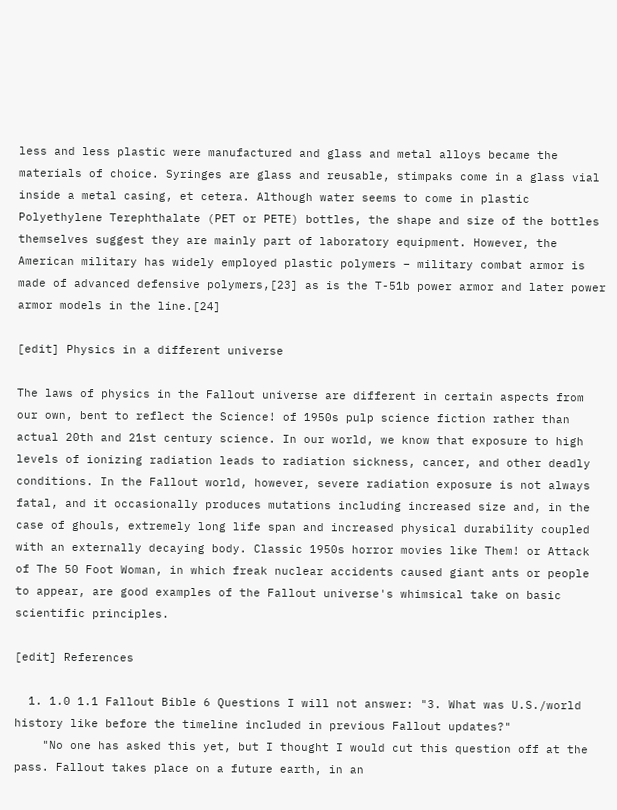less and less plastic were manufactured and glass and metal alloys became the materials of choice. Syringes are glass and reusable, stimpaks come in a glass vial inside a metal casing, et cetera. Although water seems to come in plastic Polyethylene Terephthalate (PET or PETE) bottles, the shape and size of the bottles themselves suggest they are mainly part of laboratory equipment. However, the American military has widely employed plastic polymers – military combat armor is made of advanced defensive polymers,[23] as is the T-51b power armor and later power armor models in the line.[24]

[edit] Physics in a different universe

The laws of physics in the Fallout universe are different in certain aspects from our own, bent to reflect the Science! of 1950s pulp science fiction rather than actual 20th and 21st century science. In our world, we know that exposure to high levels of ionizing radiation leads to radiation sickness, cancer, and other deadly conditions. In the Fallout world, however, severe radiation exposure is not always fatal, and it occasionally produces mutations including increased size and, in the case of ghouls, extremely long life span and increased physical durability coupled with an externally decaying body. Classic 1950s horror movies like Them! or Attack of The 50 Foot Woman, in which freak nuclear accidents caused giant ants or people to appear, are good examples of the Fallout universe's whimsical take on basic scientific principles.

[edit] References

  1. 1.0 1.1 Fallout Bible 6 Questions I will not answer: "3. What was U.S./world history like before the timeline included in previous Fallout updates?"
    "No one has asked this yet, but I thought I would cut this question off at the pass. Fallout takes place on a future earth, in an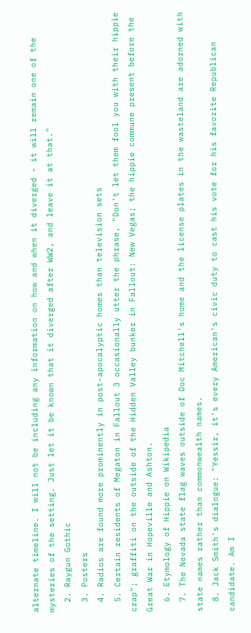alternate timeline. I will not be including any information on how and when it diverged - it will remain one of the mysteries of the setting. Just let it be known that it diverged after WW2, and leave it at that."
  2. Raygun Gothic
  3. Posters
  4. Radios are found more prominently in post-apocalyptic homes than television sets
  5. Certain residents of Megaton in Fallout 3 occasionally utter the phrase, "Don't let them fool you with their hippie crap"; graffiti on the outside of the Hidden Valley bunker in Fallout: New Vegas; the hippie commune present before the Great War in Hopeville and Ashton.
  6. Etymology of Hippie on Wikipedia
  7. The Nevada state flag waves outside of Doc Mitchell's home and the license plates in the wasteland are adorned with state names rather than commonwealth names.
  8. Jack Smith's dialogue: "Yessir, it's every American's civic duty to cast his vote for his favorite Republican candidate. Am I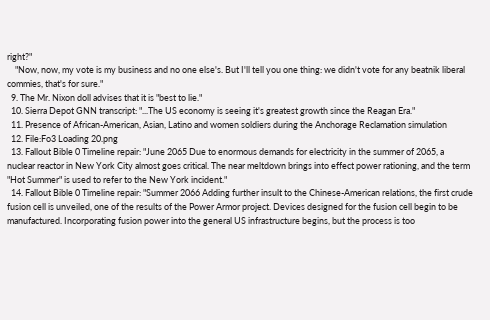right?"
    "Now, now, my vote is my business and no one else's. But I'll tell you one thing: we didn't vote for any beatnik liberal commies, that's for sure."
  9. The Mr. Nixon doll advises that it is "best to lie."
  10. Sierra Depot GNN transcript: "...The US economy is seeing it's greatest growth since the Reagan Era."
  11. Presence of African-American, Asian, Latino and women soldiers during the Anchorage Reclamation simulation
  12. File:Fo3 Loading 20.png
  13. Fallout Bible 0 Timeline repair: "June 2065 Due to enormous demands for electricity in the summer of 2065, a nuclear reactor in New York City almost goes critical. The near meltdown brings into effect power rationing, and the term "Hot Summer" is used to refer to the New York incident."
  14. Fallout Bible 0 Timeline repair: "Summer 2066 Adding further insult to the Chinese-American relations, the first crude fusion cell is unveiled, one of the results of the Power Armor project. Devices designed for the fusion cell begin to be manufactured. Incorporating fusion power into the general US infrastructure begins, but the process is too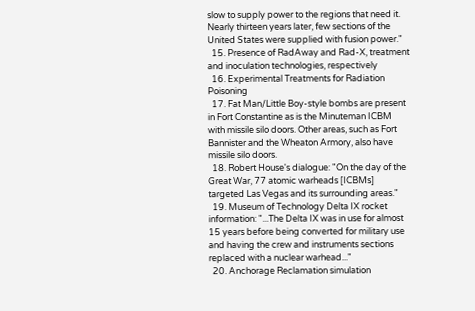slow to supply power to the regions that need it. Nearly thirteen years later, few sections of the United States were supplied with fusion power."
  15. Presence of RadAway and Rad-X, treatment and inoculation technologies, respectively
  16. Experimental Treatments for Radiation Poisoning
  17. Fat Man/Little Boy-style bombs are present in Fort Constantine as is the Minuteman ICBM with missile silo doors. Other areas, such as Fort Bannister and the Wheaton Armory, also have missile silo doors.
  18. Robert House's dialogue: "On the day of the Great War, 77 atomic warheads [ICBMs] targeted Las Vegas and its surrounding areas."
  19. Museum of Technology Delta IX rocket information: "...The Delta IX was in use for almost 15 years before being converted for military use and having the crew and instruments sections replaced with a nuclear warhead..."
  20. Anchorage Reclamation simulation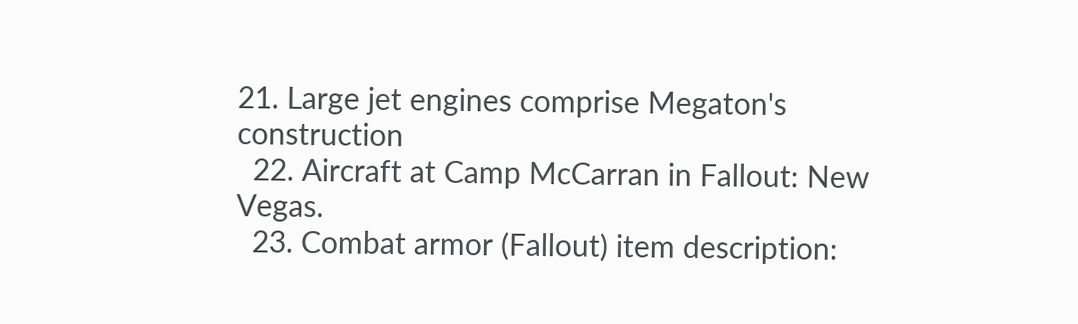21. Large jet engines comprise Megaton's construction
  22. Aircraft at Camp McCarran in Fallout: New Vegas.
  23. Combat armor (Fallout) item description: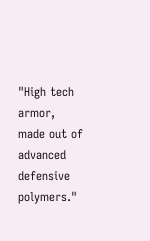"High tech armor, made out of advanced defensive polymers."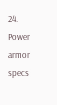24. Power armor specs